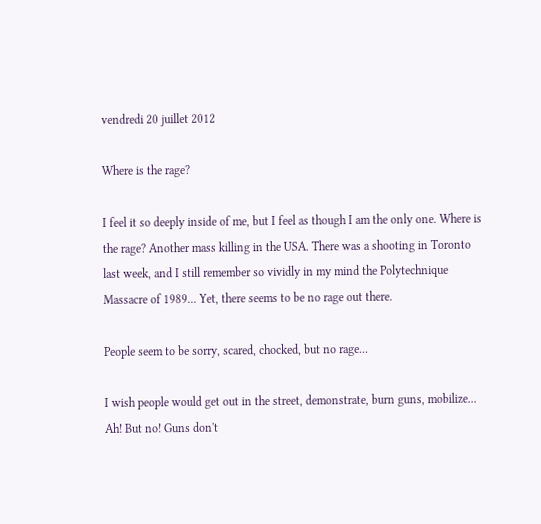vendredi 20 juillet 2012

Where is the rage?

I feel it so deeply inside of me, but I feel as though I am the only one. Where is the rage? Another mass killing in the USA. There was a shooting in Toronto last week, and I still remember so vividly in my mind the Polytechnique Massacre of 1989... Yet, there seems to be no rage out there.

People seem to be sorry, scared, chocked, but no rage...

I wish people would get out in the street, demonstrate, burn guns, mobilize... Ah! But no! Guns don't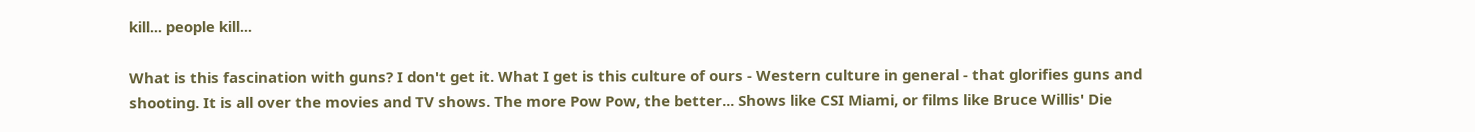kill... people kill...

What is this fascination with guns? I don't get it. What I get is this culture of ours - Western culture in general - that glorifies guns and shooting. It is all over the movies and TV shows. The more Pow Pow, the better... Shows like CSI Miami, or films like Bruce Willis' Die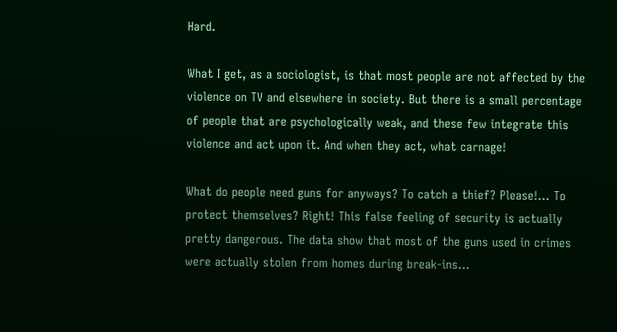Hard.

What I get, as a sociologist, is that most people are not affected by the violence on TV and elsewhere in society. But there is a small percentage of people that are psychologically weak, and these few integrate this violence and act upon it. And when they act, what carnage!

What do people need guns for anyways? To catch a thief? Please!... To protect themselves? Right! This false feeling of security is actually pretty dangerous. The data show that most of the guns used in crimes were actually stolen from homes during break-ins...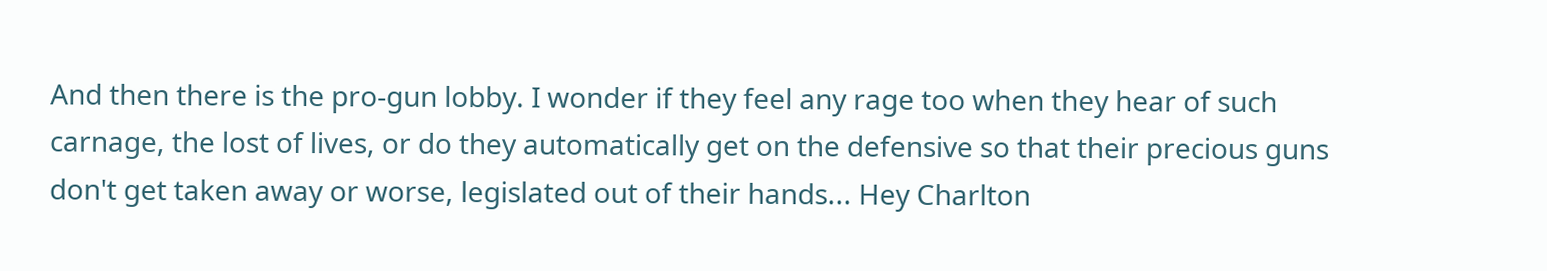And then there is the pro-gun lobby. I wonder if they feel any rage too when they hear of such carnage, the lost of lives, or do they automatically get on the defensive so that their precious guns don't get taken away or worse, legislated out of their hands... Hey Charlton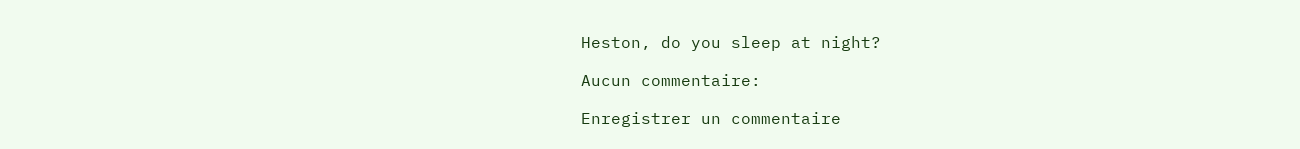Heston, do you sleep at night?

Aucun commentaire:

Enregistrer un commentaire